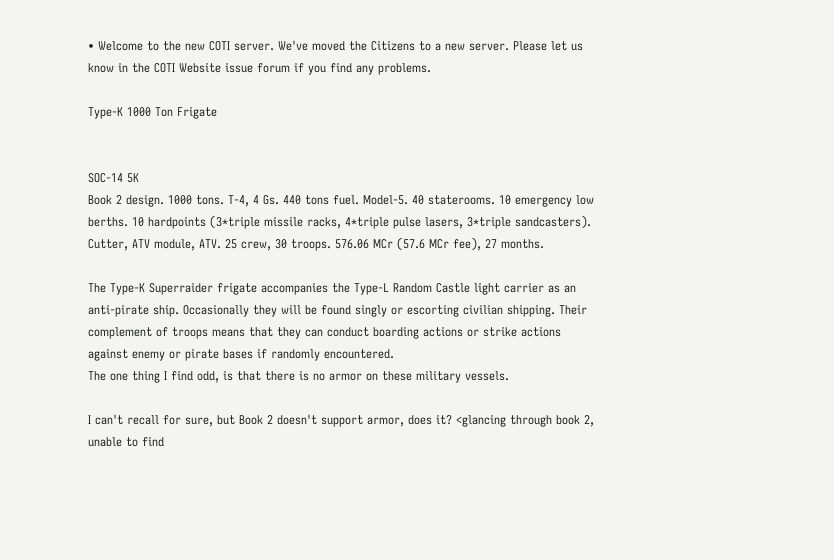• Welcome to the new COTI server. We've moved the Citizens to a new server. Please let us know in the COTI Website issue forum if you find any problems.

Type-K 1000 Ton Frigate


SOC-14 5K
Book 2 design. 1000 tons. T-4, 4 Gs. 440 tons fuel. Model-5. 40 staterooms. 10 emergency low berths. 10 hardpoints (3*triple missile racks, 4*triple pulse lasers, 3*triple sandcasters). Cutter, ATV module, ATV. 25 crew, 30 troops. 576.06 MCr (57.6 MCr fee), 27 months.

The Type-K Superraider frigate accompanies the Type-L Random Castle light carrier as an anti-pirate ship. Occasionally they will be found singly or escorting civilian shipping. Their complement of troops means that they can conduct boarding actions or strike actions against enemy or pirate bases if randomly encountered.
The one thing I find odd, is that there is no armor on these military vessels.

I can't recall for sure, but Book 2 doesn't support armor, does it? <glancing through book 2, unable to find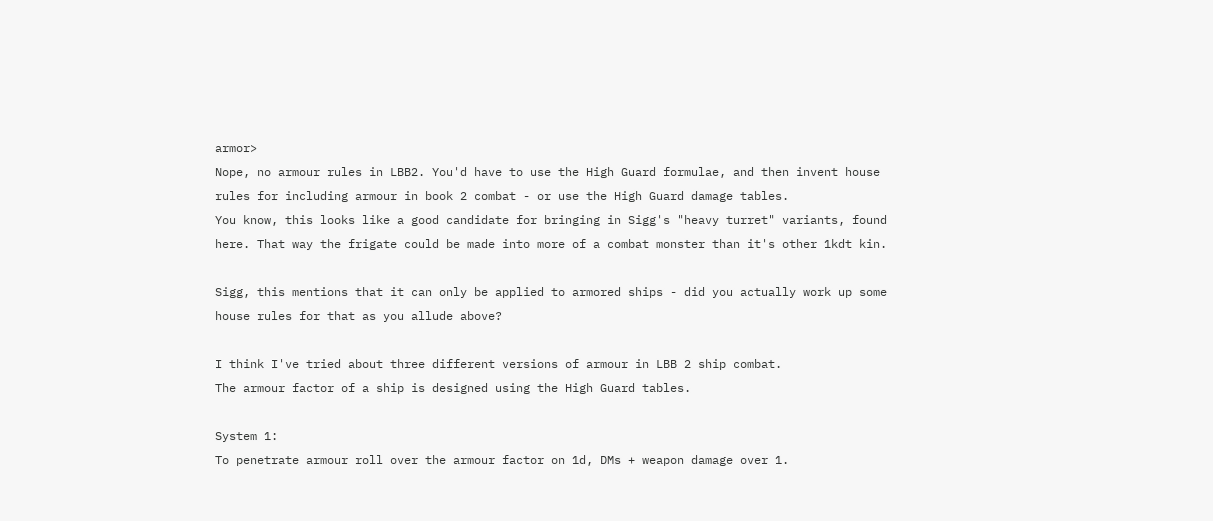armor>
Nope, no armour rules in LBB2. You'd have to use the High Guard formulae, and then invent house rules for including armour in book 2 combat - or use the High Guard damage tables.
You know, this looks like a good candidate for bringing in Sigg's "heavy turret" variants, found here. That way the frigate could be made into more of a combat monster than it's other 1kdt kin.

Sigg, this mentions that it can only be applied to armored ships - did you actually work up some house rules for that as you allude above?

I think I've tried about three different versions of armour in LBB 2 ship combat.
The armour factor of a ship is designed using the High Guard tables.

System 1:
To penetrate armour roll over the armour factor on 1d, DMs + weapon damage over 1.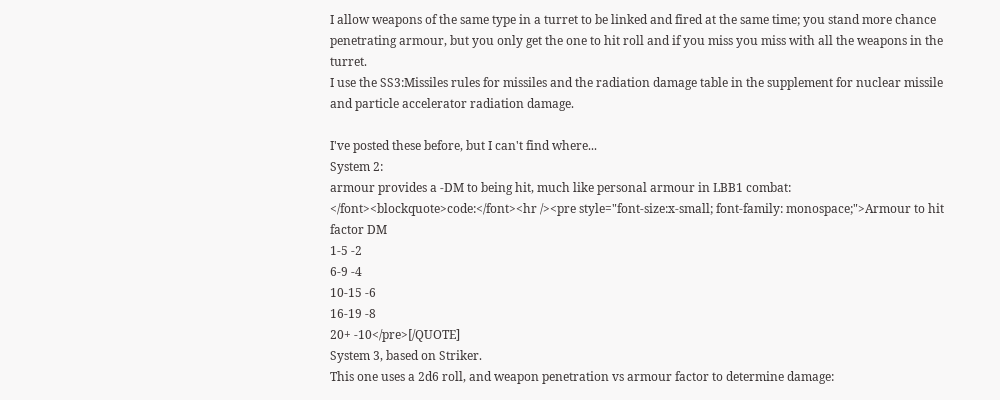I allow weapons of the same type in a turret to be linked and fired at the same time; you stand more chance penetrating armour, but you only get the one to hit roll and if you miss you miss with all the weapons in the turret.
I use the SS3:Missiles rules for missiles and the radiation damage table in the supplement for nuclear missile and particle accelerator radiation damage.

I've posted these before, but I can't find where...
System 2:
armour provides a -DM to being hit, much like personal armour in LBB1 combat:
</font><blockquote>code:</font><hr /><pre style="font-size:x-small; font-family: monospace;">Armour to hit
factor DM
1-5 -2
6-9 -4
10-15 -6
16-19 -8
20+ -10</pre>[/QUOTE]
System 3, based on Striker.
This one uses a 2d6 roll, and weapon penetration vs armour factor to determine damage: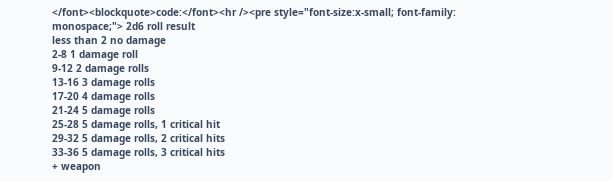</font><blockquote>code:</font><hr /><pre style="font-size:x-small; font-family: monospace;"> 2d6 roll result
less than 2 no damage
2-8 1 damage roll
9-12 2 damage rolls
13-16 3 damage rolls
17-20 4 damage rolls
21-24 5 damage rolls
25-28 5 damage rolls, 1 critical hit
29-32 5 damage rolls, 2 critical hits
33-36 5 damage rolls, 3 critical hits
+ weapon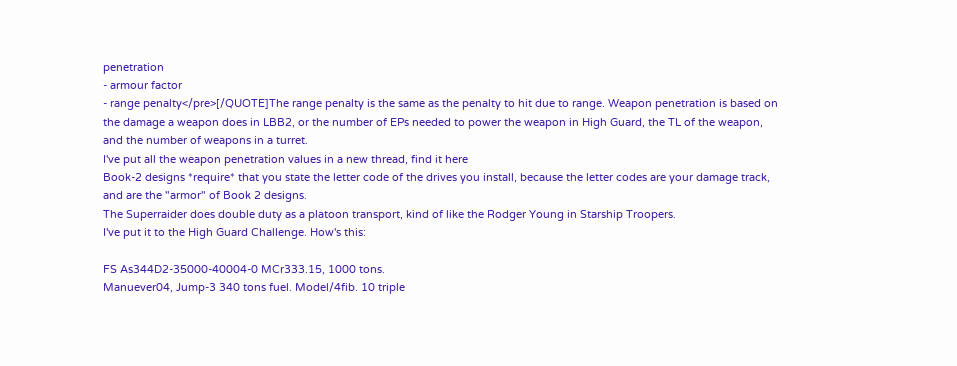penetration
- armour factor
- range penalty</pre>[/QUOTE]The range penalty is the same as the penalty to hit due to range. Weapon penetration is based on the damage a weapon does in LBB2, or the number of EPs needed to power the weapon in High Guard, the TL of the weapon, and the number of weapons in a turret.
I've put all the weapon penetration values in a new thread, find it here
Book-2 designs *require* that you state the letter code of the drives you install, because the letter codes are your damage track, and are the "armor" of Book 2 designs.
The Superraider does double duty as a platoon transport, kind of like the Rodger Young in Starship Troopers.
I've put it to the High Guard Challenge. How's this:

FS As344D2-35000-40004-0 MCr333.15, 1000 tons.
Manuever04, Jump-3 340 tons fuel. Model/4fib. 10 triple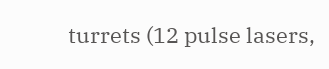turrets (12 pulse lasers,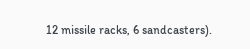12 missile racks, 6 sandcasters).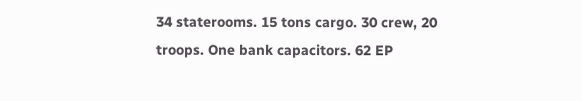34 staterooms. 15 tons cargo. 30 crew, 20 troops. One bank capacitors. 62 EP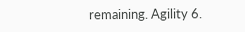remaining. Agility 6.